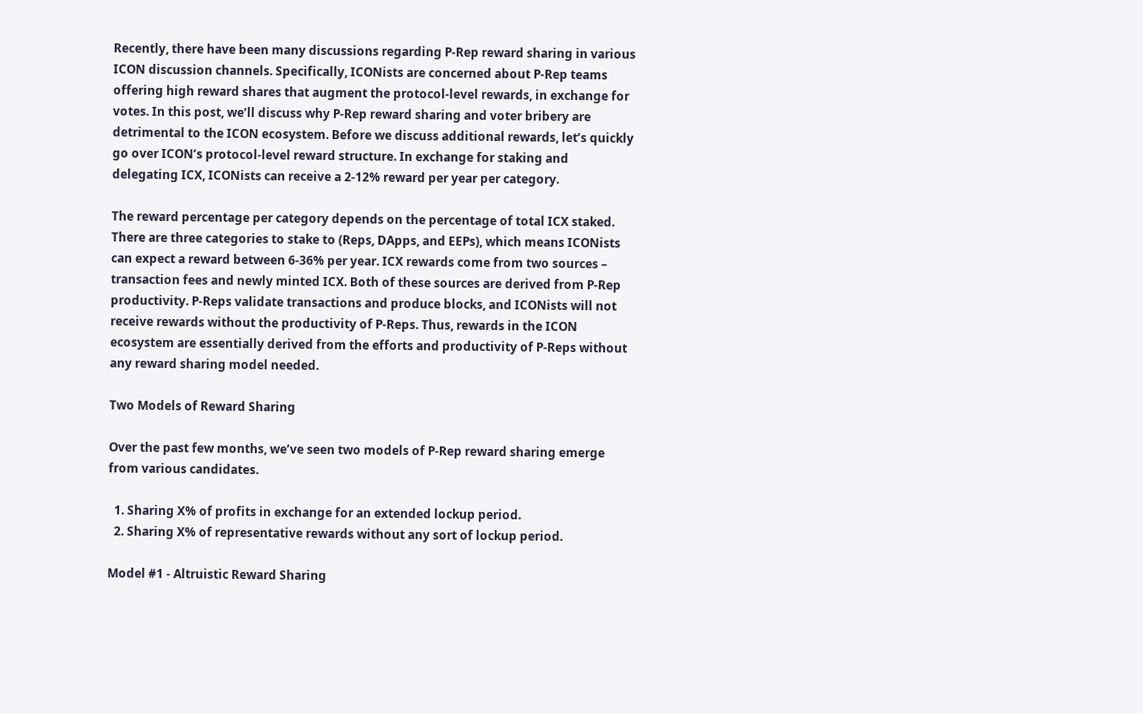Recently, there have been many discussions regarding P-Rep reward sharing in various ICON discussion channels. Specifically, ICONists are concerned about P-Rep teams offering high reward shares that augment the protocol-level rewards, in exchange for votes. In this post, we’ll discuss why P-Rep reward sharing and voter bribery are detrimental to the ICON ecosystem. Before we discuss additional rewards, let’s quickly go over ICON’s protocol-level reward structure. In exchange for staking and delegating ICX, ICONists can receive a 2-12% reward per year per category.

The reward percentage per category depends on the percentage of total ICX staked. There are three categories to stake to (Reps, DApps, and EEPs), which means ICONists can expect a reward between 6-36% per year. ICX rewards come from two sources – transaction fees and newly minted ICX. Both of these sources are derived from P-Rep productivity. P-Reps validate transactions and produce blocks, and ICONists will not receive rewards without the productivity of P-Reps. Thus, rewards in the ICON ecosystem are essentially derived from the efforts and productivity of P-Reps without any reward sharing model needed.

Two Models of Reward Sharing

Over the past few months, we’ve seen two models of P-Rep reward sharing emerge from various candidates.

  1. Sharing X% of profits in exchange for an extended lockup period.
  2. Sharing X% of representative rewards without any sort of lockup period.

Model #1 - Altruistic Reward Sharing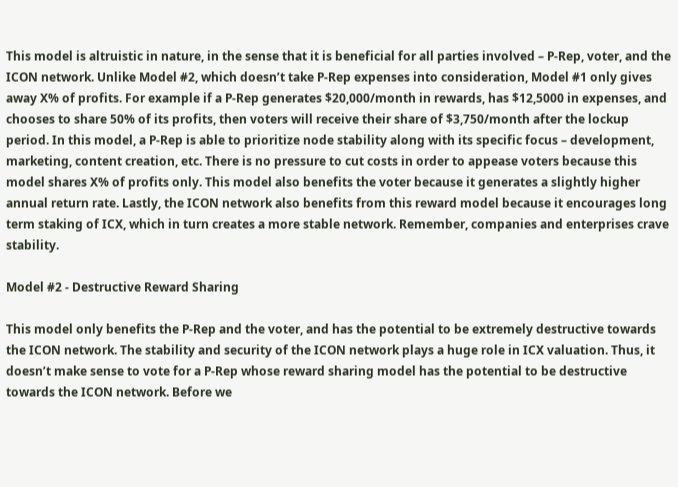This model is altruistic in nature, in the sense that it is beneficial for all parties involved – P-Rep, voter, and the ICON network. Unlike Model #2, which doesn’t take P-Rep expenses into consideration, Model #1 only gives away X% of profits. For example if a P-Rep generates $20,000/month in rewards, has $12,5000 in expenses, and chooses to share 50% of its profits, then voters will receive their share of $3,750/month after the lockup period. In this model, a P-Rep is able to prioritize node stability along with its specific focus – development, marketing, content creation, etc. There is no pressure to cut costs in order to appease voters because this model shares X% of profits only. This model also benefits the voter because it generates a slightly higher annual return rate. Lastly, the ICON network also benefits from this reward model because it encourages long term staking of ICX, which in turn creates a more stable network. Remember, companies and enterprises crave stability.

Model #2 - Destructive Reward Sharing

This model only benefits the P-Rep and the voter, and has the potential to be extremely destructive towards the ICON network. The stability and security of the ICON network plays a huge role in ICX valuation. Thus, it doesn’t make sense to vote for a P-Rep whose reward sharing model has the potential to be destructive towards the ICON network. Before we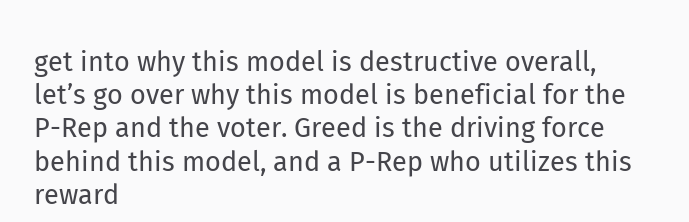get into why this model is destructive overall, let’s go over why this model is beneficial for the P-Rep and the voter. Greed is the driving force behind this model, and a P-Rep who utilizes this reward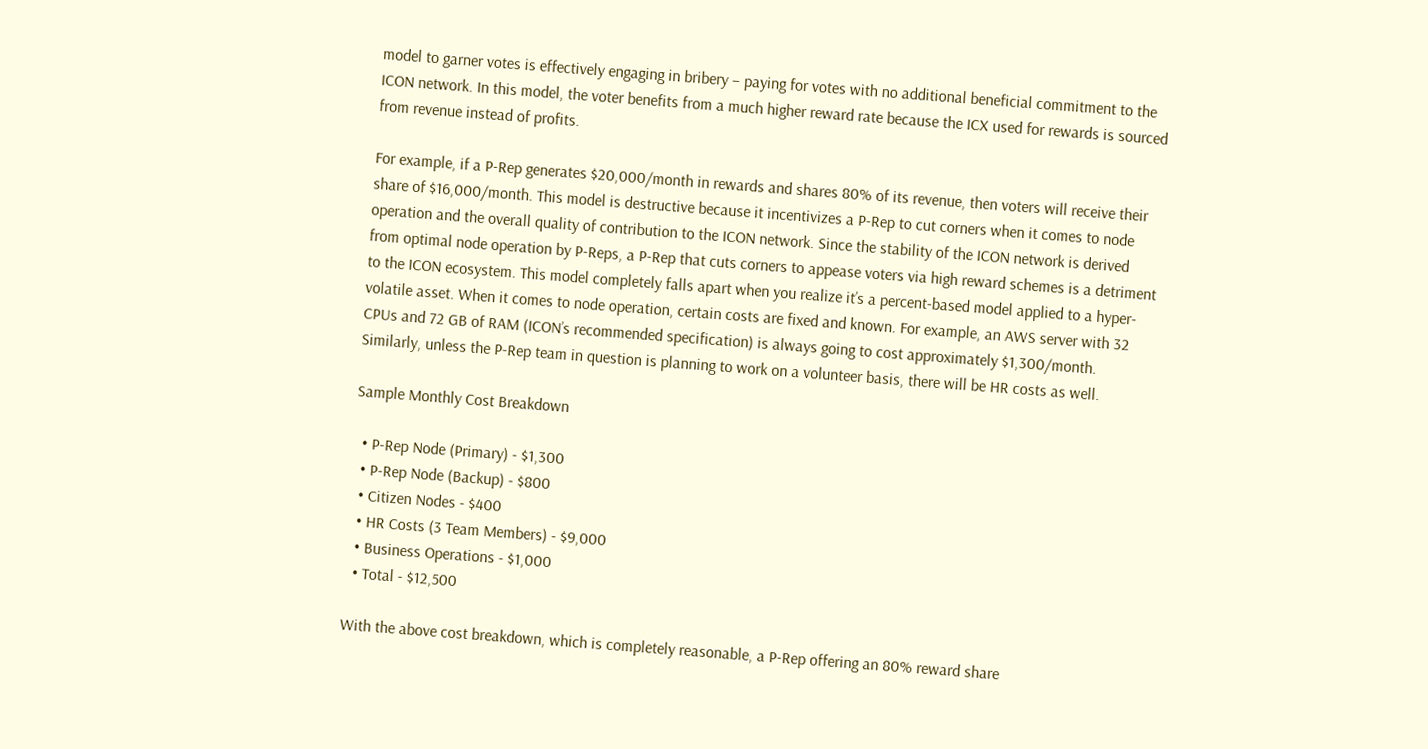model to garner votes is effectively engaging in bribery – paying for votes with no additional beneficial commitment to the ICON network. In this model, the voter benefits from a much higher reward rate because the ICX used for rewards is sourced from revenue instead of profits.

For example, if a P-Rep generates $20,000/month in rewards and shares 80% of its revenue, then voters will receive their share of $16,000/month. This model is destructive because it incentivizes a P-Rep to cut corners when it comes to node operation and the overall quality of contribution to the ICON network. Since the stability of the ICON network is derived from optimal node operation by P-Reps, a P-Rep that cuts corners to appease voters via high reward schemes is a detriment to the ICON ecosystem. This model completely falls apart when you realize it’s a percent-based model applied to a hyper-volatile asset. When it comes to node operation, certain costs are fixed and known. For example, an AWS server with 32 CPUs and 72 GB of RAM (ICON’s recommended specification) is always going to cost approximately $1,300/month. Similarly, unless the P-Rep team in question is planning to work on a volunteer basis, there will be HR costs as well.

Sample Monthly Cost Breakdown

  • P-Rep Node (Primary) - $1,300
  • P-Rep Node (Backup) - $800
  • Citizen Nodes - $400
  • HR Costs (3 Team Members) - $9,000
  • Business Operations - $1,000
  • Total - $12,500

With the above cost breakdown, which is completely reasonable, a P-Rep offering an 80% reward share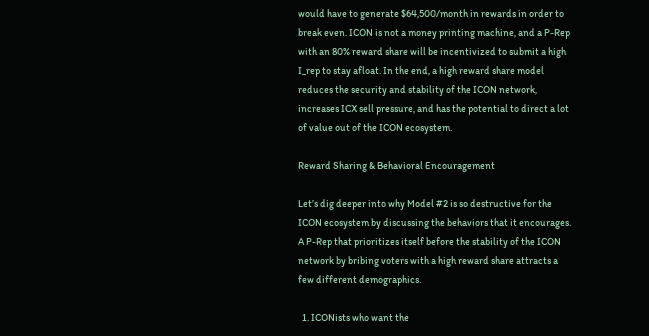would have to generate $64,500/month in rewards in order to break even. ICON is not a money printing machine, and a P-Rep with an 80% reward share will be incentivized to submit a high I_rep to stay afloat. In the end, a high reward share model reduces the security and stability of the ICON network, increases ICX sell pressure, and has the potential to direct a lot of value out of the ICON ecosystem.

Reward Sharing & Behavioral Encouragement

Let’s dig deeper into why Model #2 is so destructive for the ICON ecosystem by discussing the behaviors that it encourages. A P-Rep that prioritizes itself before the stability of the ICON network by bribing voters with a high reward share attracts a few different demographics.

  1. ICONists who want the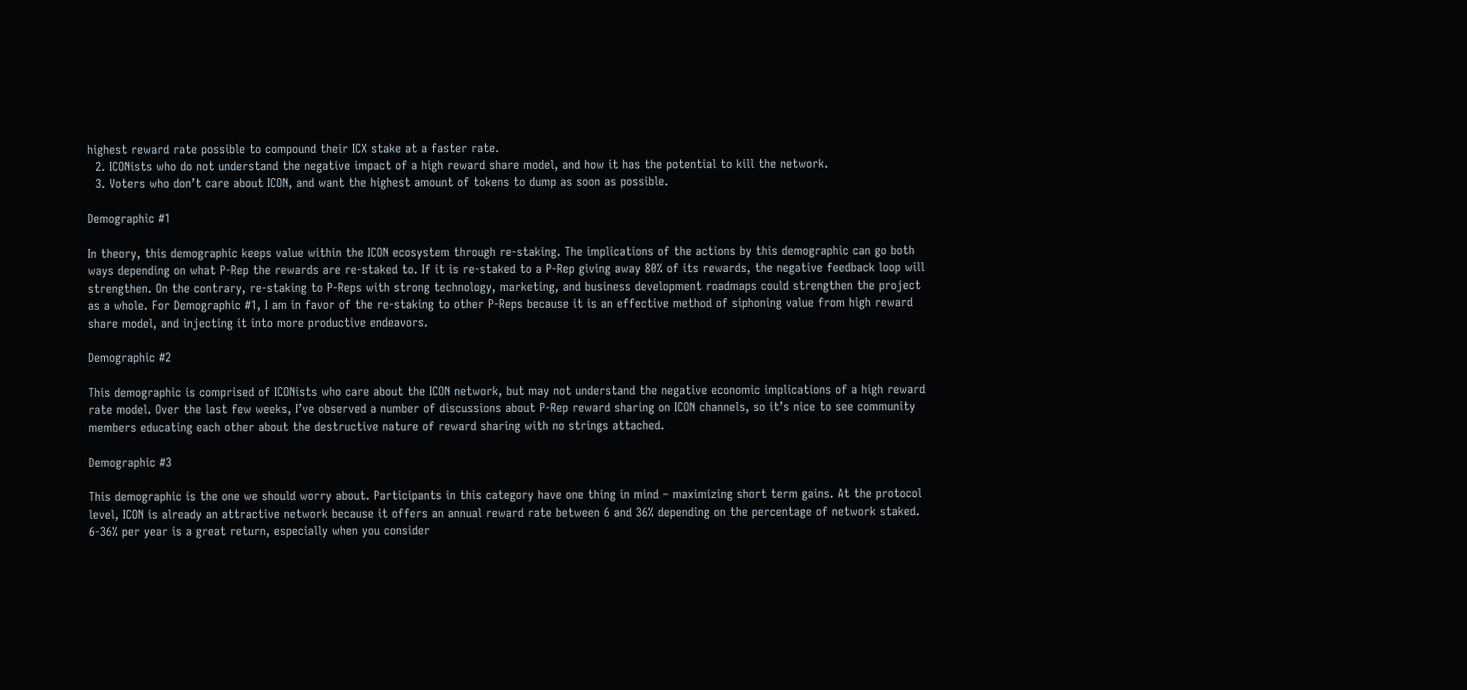highest reward rate possible to compound their ICX stake at a faster rate.
  2. ICONists who do not understand the negative impact of a high reward share model, and how it has the potential to kill the network.
  3. Voters who don’t care about ICON, and want the highest amount of tokens to dump as soon as possible.

Demographic #1

In theory, this demographic keeps value within the ICON ecosystem through re-staking. The implications of the actions by this demographic can go both ways depending on what P-Rep the rewards are re-staked to. If it is re-staked to a P-Rep giving away 80% of its rewards, the negative feedback loop will strengthen. On the contrary, re-staking to P-Reps with strong technology, marketing, and business development roadmaps could strengthen the project as a whole. For Demographic #1, I am in favor of the re-staking to other P-Reps because it is an effective method of siphoning value from high reward share model, and injecting it into more productive endeavors.

Demographic #2

This demographic is comprised of ICONists who care about the ICON network, but may not understand the negative economic implications of a high reward rate model. Over the last few weeks, I’ve observed a number of discussions about P-Rep reward sharing on ICON channels, so it’s nice to see community members educating each other about the destructive nature of reward sharing with no strings attached.

Demographic #3

This demographic is the one we should worry about. Participants in this category have one thing in mind – maximizing short term gains. At the protocol level, ICON is already an attractive network because it offers an annual reward rate between 6 and 36% depending on the percentage of network staked. 6-36% per year is a great return, especially when you consider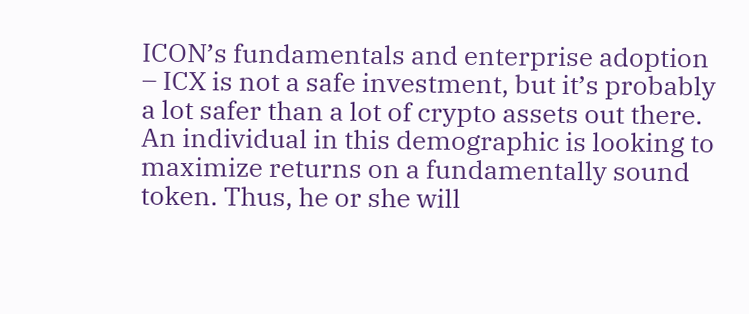ICON’s fundamentals and enterprise adoption – ICX is not a safe investment, but it’s probably a lot safer than a lot of crypto assets out there. An individual in this demographic is looking to maximize returns on a fundamentally sound token. Thus, he or she will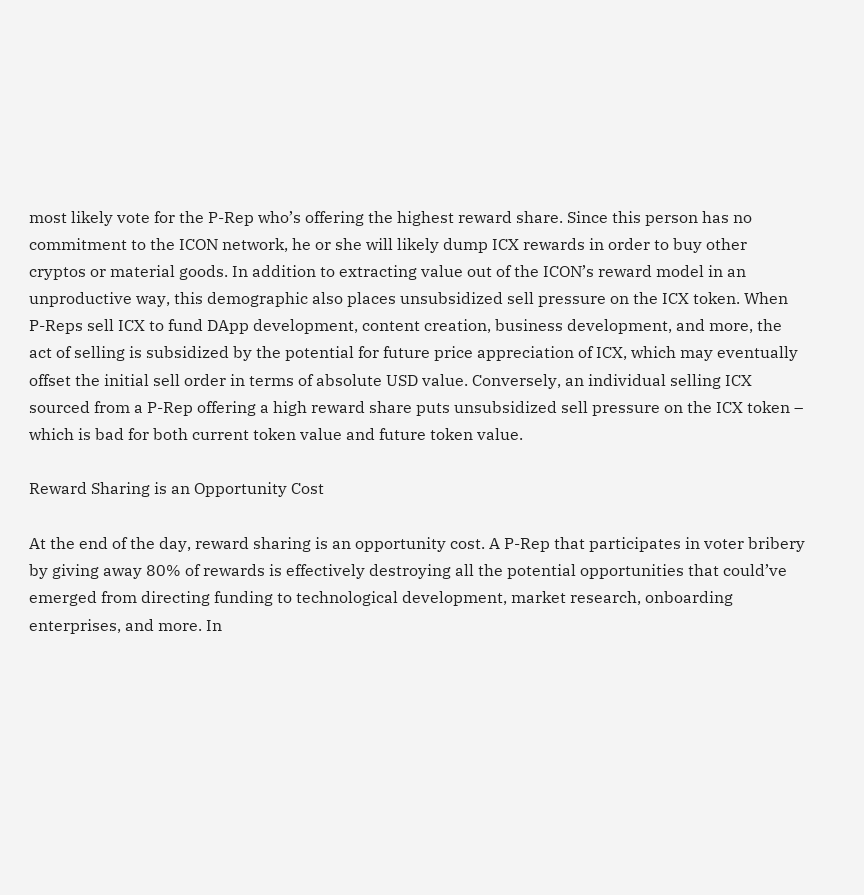most likely vote for the P-Rep who’s offering the highest reward share. Since this person has no commitment to the ICON network, he or she will likely dump ICX rewards in order to buy other cryptos or material goods. In addition to extracting value out of the ICON’s reward model in an unproductive way, this demographic also places unsubsidized sell pressure on the ICX token. When P-Reps sell ICX to fund DApp development, content creation, business development, and more, the act of selling is subsidized by the potential for future price appreciation of ICX, which may eventually offset the initial sell order in terms of absolute USD value. Conversely, an individual selling ICX sourced from a P-Rep offering a high reward share puts unsubsidized sell pressure on the ICX token – which is bad for both current token value and future token value.

Reward Sharing is an Opportunity Cost

At the end of the day, reward sharing is an opportunity cost. A P-Rep that participates in voter bribery by giving away 80% of rewards is effectively destroying all the potential opportunities that could’ve emerged from directing funding to technological development, market research, onboarding enterprises, and more. In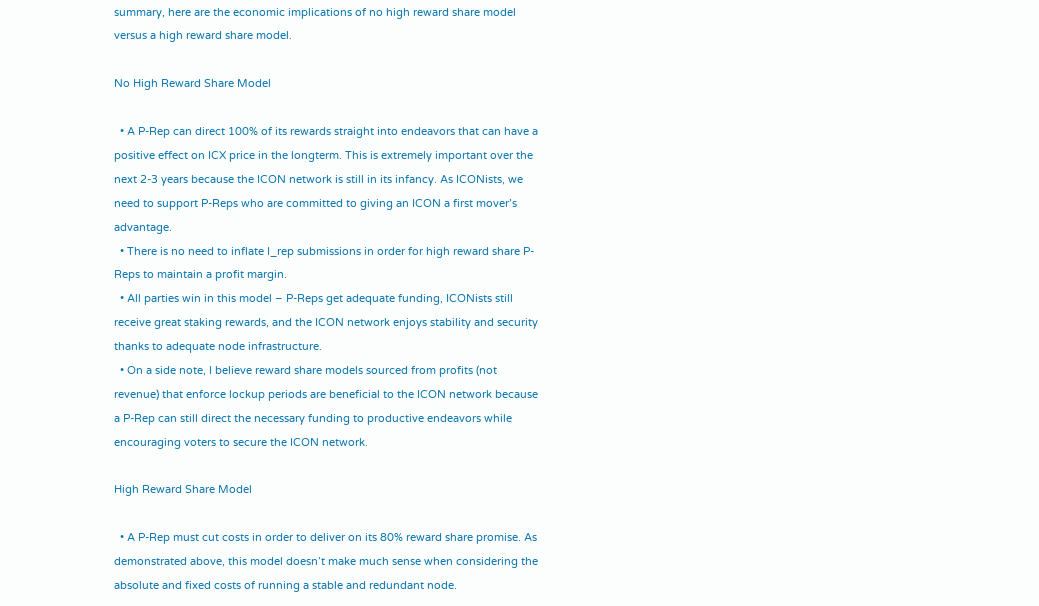summary, here are the economic implications of no high reward share model versus a high reward share model.

No High Reward Share Model

  • A P-Rep can direct 100% of its rewards straight into endeavors that can have a positive effect on ICX price in the longterm. This is extremely important over the next 2-3 years because the ICON network is still in its infancy. As ICONists, we need to support P-Reps who are committed to giving an ICON a first mover’s advantage.
  • There is no need to inflate I_rep submissions in order for high reward share P-Reps to maintain a profit margin.
  • All parties win in this model – P-Reps get adequate funding, ICONists still receive great staking rewards, and the ICON network enjoys stability and security thanks to adequate node infrastructure.
  • On a side note, I believe reward share models sourced from profits (not revenue) that enforce lockup periods are beneficial to the ICON network because a P-Rep can still direct the necessary funding to productive endeavors while encouraging voters to secure the ICON network.

High Reward Share Model

  • A P-Rep must cut costs in order to deliver on its 80% reward share promise. As demonstrated above, this model doesn’t make much sense when considering the absolute and fixed costs of running a stable and redundant node.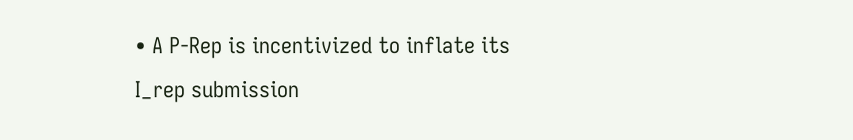• A P-Rep is incentivized to inflate its I_rep submission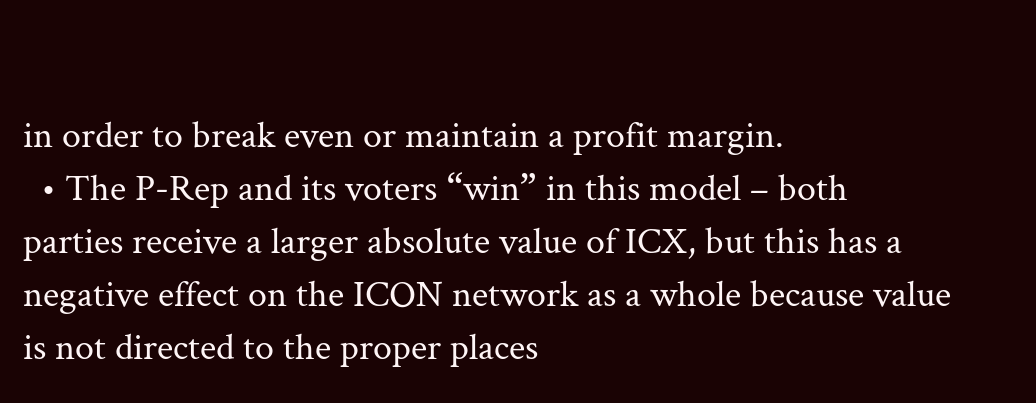in order to break even or maintain a profit margin.
  • The P-Rep and its voters “win” in this model – both parties receive a larger absolute value of ICX, but this has a negative effect on the ICON network as a whole because value is not directed to the proper places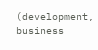(development, business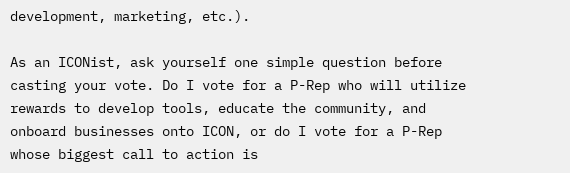development, marketing, etc.).

As an ICONist, ask yourself one simple question before casting your vote. Do I vote for a P-Rep who will utilize rewards to develop tools, educate the community, and onboard businesses onto ICON, or do I vote for a P-Rep whose biggest call to action is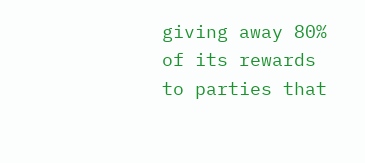giving away 80% of its rewards to parties that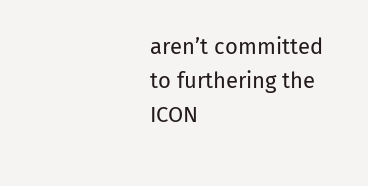aren’t committed to furthering the ICON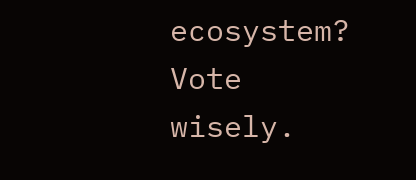ecosystem? Vote wisely.